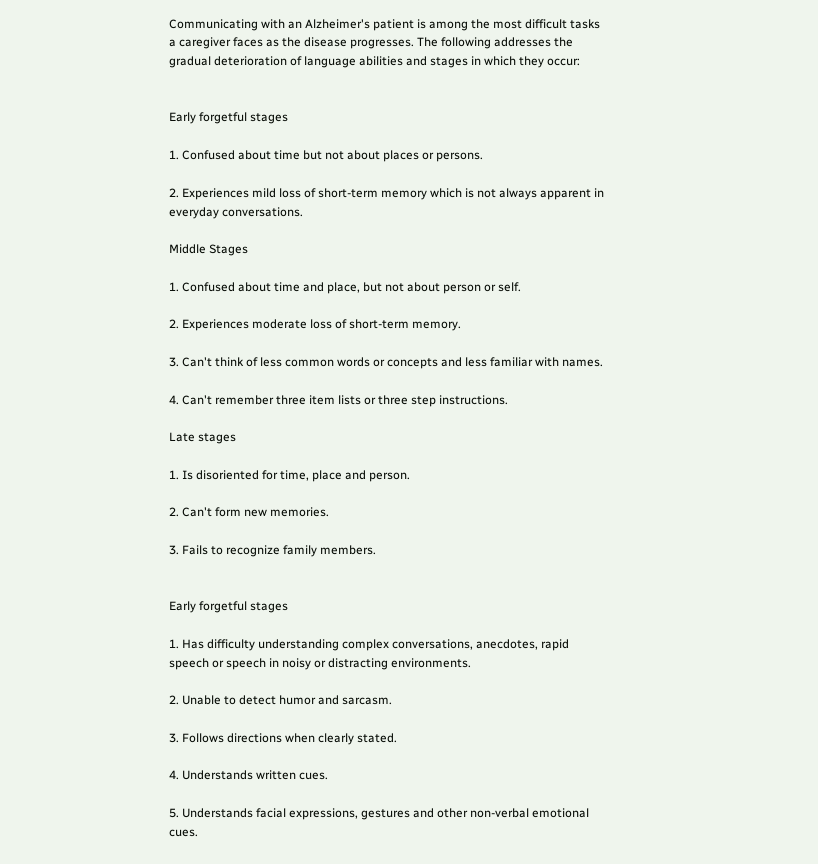Communicating with an Alzheimer's patient is among the most difficult tasks a caregiver faces as the disease progresses. The following addresses the gradual deterioration of language abilities and stages in which they occur:


Early forgetful stages

1. Confused about time but not about places or persons.

2. Experiences mild loss of short-term memory which is not always apparent in everyday conversations.

Middle Stages

1. Confused about time and place, but not about person or self.

2. Experiences moderate loss of short-term memory.

3. Can't think of less common words or concepts and less familiar with names.

4. Can't remember three item lists or three step instructions.

Late stages

1. Is disoriented for time, place and person.

2. Can't form new memories.

3. Fails to recognize family members.


Early forgetful stages

1. Has difficulty understanding complex conversations, anecdotes, rapid speech or speech in noisy or distracting environments.

2. Unable to detect humor and sarcasm.

3. Follows directions when clearly stated.

4. Understands written cues.

5. Understands facial expressions, gestures and other non-verbal emotional cues.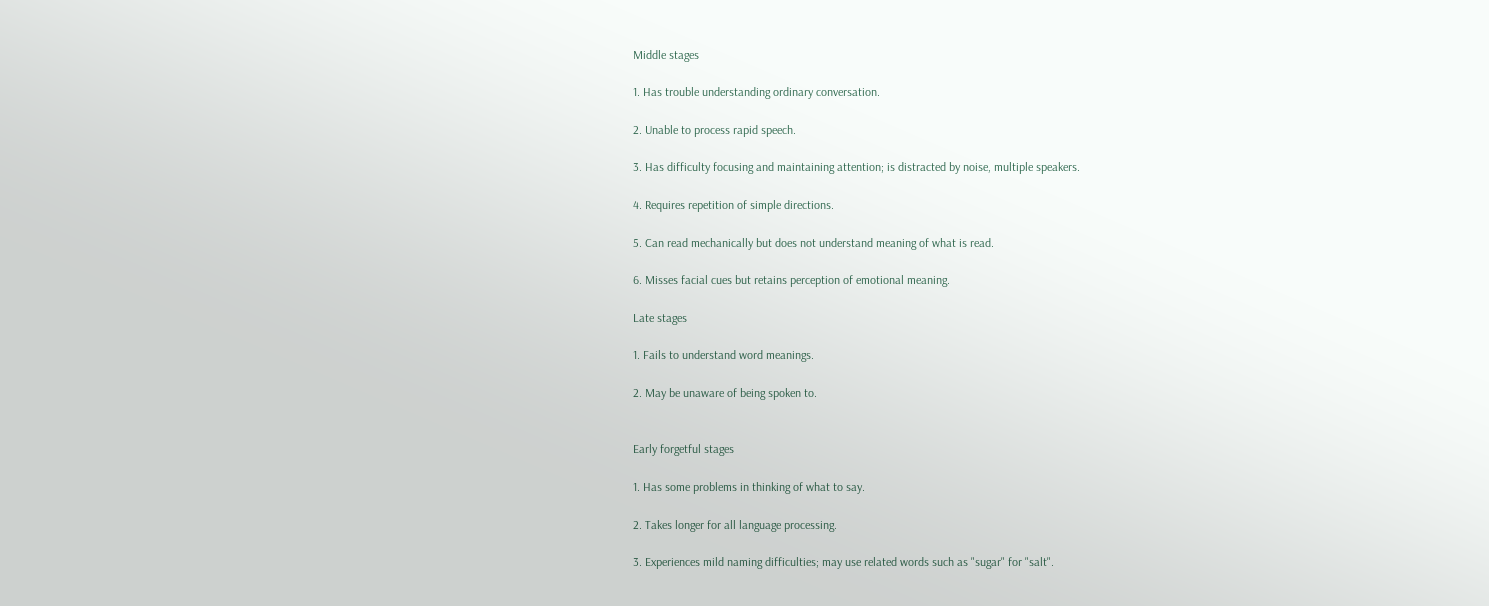Middle stages

1. Has trouble understanding ordinary conversation.

2. Unable to process rapid speech.

3. Has difficulty focusing and maintaining attention; is distracted by noise, multiple speakers.

4. Requires repetition of simple directions.

5. Can read mechanically but does not understand meaning of what is read.

6. Misses facial cues but retains perception of emotional meaning.

Late stages

1. Fails to understand word meanings.

2. May be unaware of being spoken to.


Early forgetful stages

1. Has some problems in thinking of what to say.

2. Takes longer for all language processing.

3. Experiences mild naming difficulties; may use related words such as "sugar" for "salt".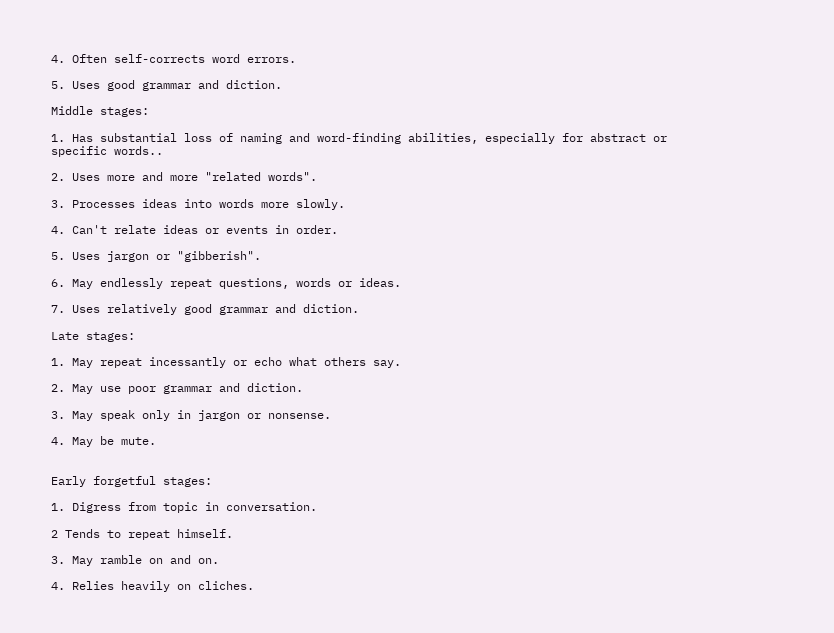4. Often self-corrects word errors.

5. Uses good grammar and diction.

Middle stages:

1. Has substantial loss of naming and word-finding abilities, especially for abstract or specific words..

2. Uses more and more "related words".

3. Processes ideas into words more slowly.

4. Can't relate ideas or events in order.

5. Uses jargon or "gibberish".

6. May endlessly repeat questions, words or ideas.

7. Uses relatively good grammar and diction.

Late stages:

1. May repeat incessantly or echo what others say.

2. May use poor grammar and diction.

3. May speak only in jargon or nonsense.

4. May be mute.


Early forgetful stages:

1. Digress from topic in conversation.

2 Tends to repeat himself.

3. May ramble on and on.

4. Relies heavily on cliches.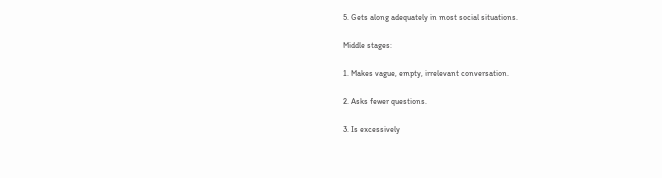5. Gets along adequately in most social situations.

Middle stages:

1. Makes vague, empty, irrelevant conversation.

2. Asks fewer questions.

3. Is excessively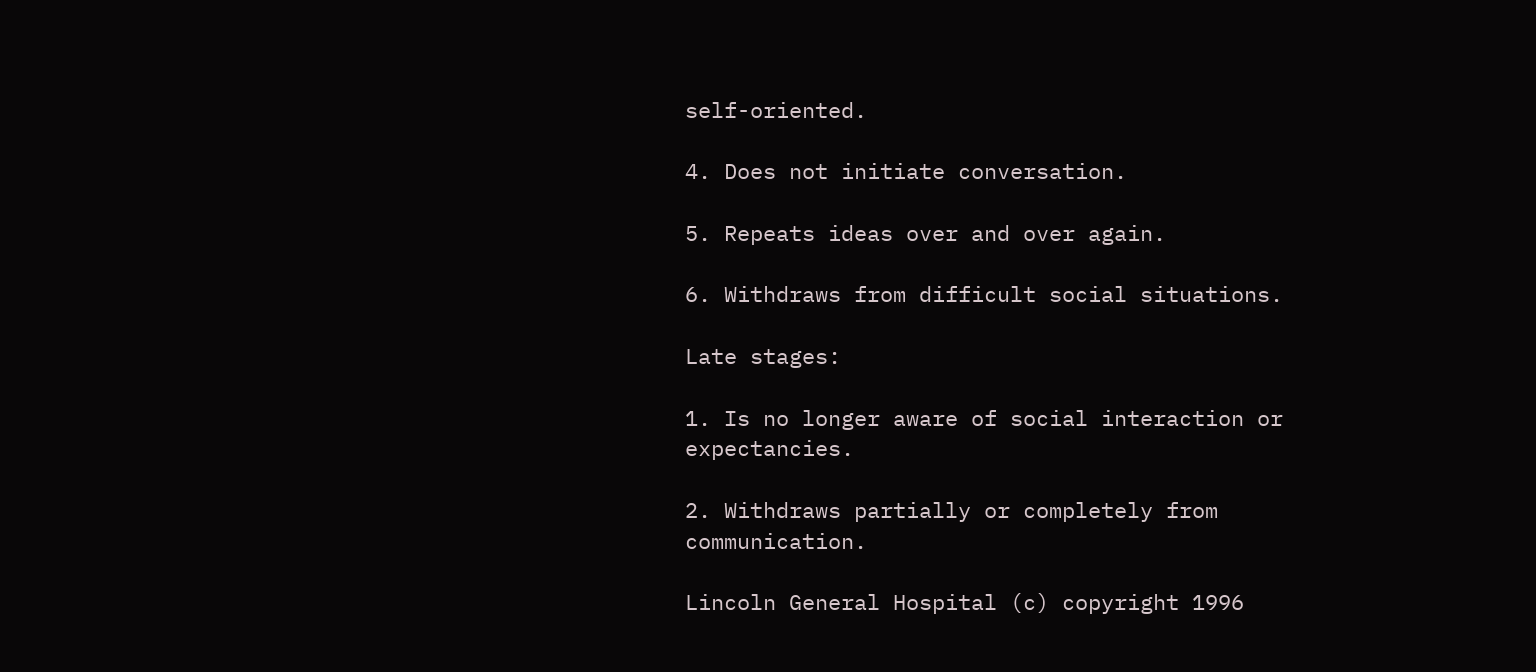self-oriented.

4. Does not initiate conversation.

5. Repeats ideas over and over again.

6. Withdraws from difficult social situations.

Late stages:

1. Is no longer aware of social interaction or expectancies.

2. Withdraws partially or completely from communication.

Lincoln General Hospital (c) copyright 1996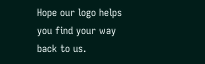Hope our logo helps you find your way back to us.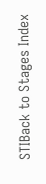STIBack to Stages Index